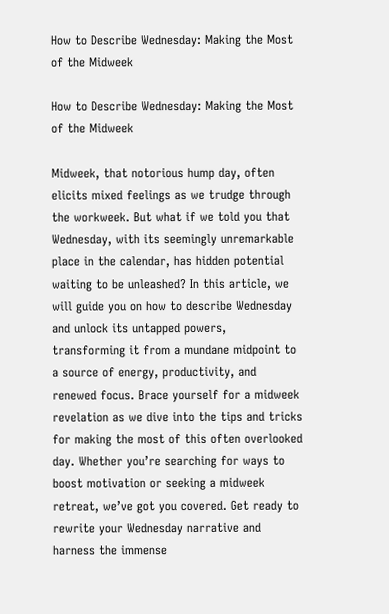How to Describe Wednesday: Making the Most of the Midweek

How to Describe Wednesday: Making the Most of the Midweek

Midweek, that notorious hump day, often elicits mixed feelings as we trudge through the workweek. But what if we told you that Wednesday, with its seemingly unremarkable place in the calendar, has hidden potential waiting to be unleashed? In this article, we will guide you on how to describe Wednesday and unlock its untapped powers, transforming it from a mundane midpoint to a source of energy, productivity, and renewed focus. Brace yourself for a midweek revelation as we dive into the tips and tricks for making the most of this often overlooked day. Whether you’re searching for ways to boost motivation or seeking a midweek retreat, we’ve got you covered. Get ready to rewrite your Wednesday narrative and harness the immense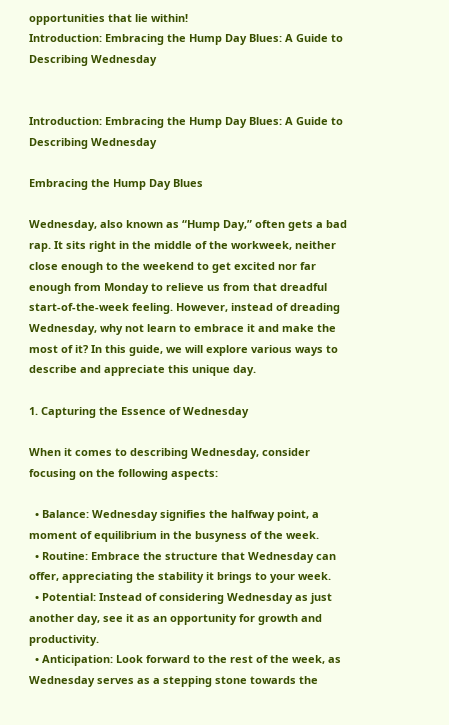opportunities that lie within!
Introduction: Embracing the Hump Day Blues: A Guide to Describing Wednesday


Introduction: Embracing the Hump Day Blues: A Guide to Describing Wednesday

Embracing the Hump Day Blues

Wednesday, also known as “Hump Day,” often gets a bad rap. It sits right in the middle of the workweek, neither close enough to the weekend to get excited nor far enough from Monday to relieve us from that dreadful start-of-the-week feeling. However, instead of dreading Wednesday, why not learn to embrace it and make the most of it? In this guide, we will explore various ways to describe and appreciate this unique day.

1. Capturing the Essence of Wednesday

When it comes to describing Wednesday, consider focusing on the following aspects:

  • Balance: Wednesday signifies the halfway point, a moment of equilibrium in the busyness of the week.
  • Routine: Embrace the structure that Wednesday can offer, appreciating the stability it brings to your week.
  • Potential: Instead of considering Wednesday as just another day, see it as an opportunity for growth and productivity.
  • Anticipation: Look forward to the rest of the week, as Wednesday serves as a stepping stone towards the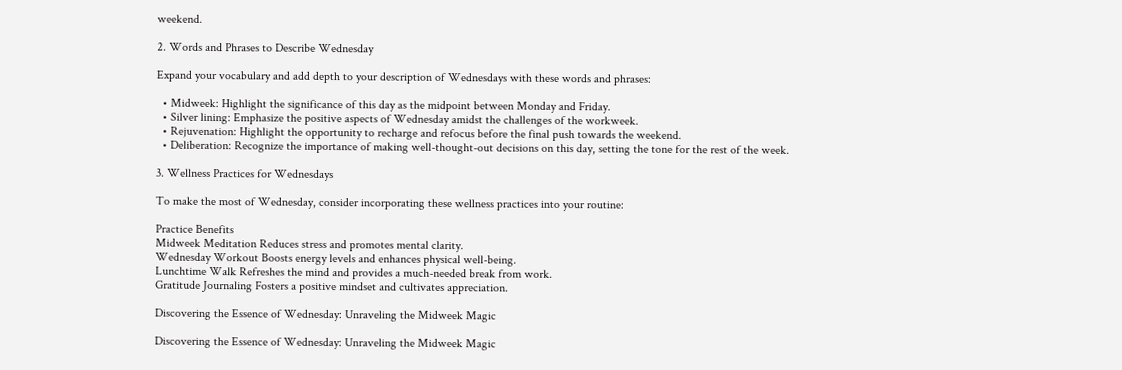weekend.

2. Words and Phrases to Describe Wednesday

Expand your vocabulary and add depth to your description of Wednesdays with these words and phrases:

  • Midweek: Highlight the significance of this day as the midpoint between Monday and Friday.
  • Silver lining: Emphasize the positive aspects of Wednesday amidst the challenges of the workweek.
  • Rejuvenation: Highlight the opportunity to recharge and refocus before the final push towards the weekend.
  • Deliberation: Recognize the importance of making well-thought-out decisions on this day, setting the tone for the rest of the week.

3. Wellness Practices for Wednesdays

To make the most of Wednesday, consider incorporating these wellness practices into your routine:

Practice Benefits
Midweek Meditation Reduces stress and promotes mental clarity.
Wednesday Workout Boosts energy levels and enhances physical well-being.
Lunchtime Walk Refreshes the mind and provides a much-needed break from work.
Gratitude Journaling Fosters a positive mindset and cultivates appreciation.

Discovering the Essence of Wednesday: Unraveling the Midweek Magic

Discovering the Essence of Wednesday: Unraveling the Midweek Magic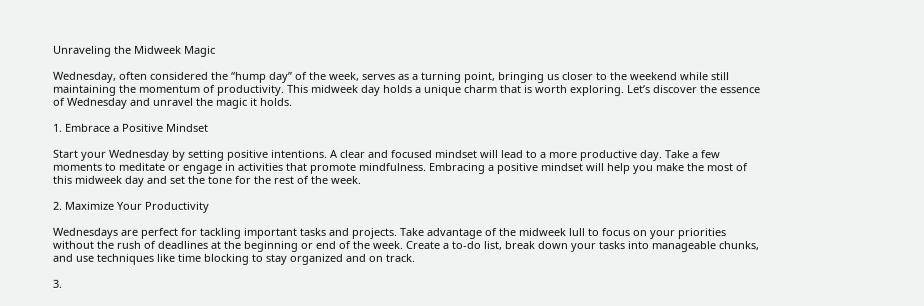Unraveling the Midweek Magic

Wednesday, often considered the “hump day” of the week, serves as a turning point, bringing us closer to the weekend while still maintaining the momentum of productivity. This midweek day holds a unique charm that is worth exploring. Let’s discover the essence of Wednesday and unravel the magic it holds.

1. Embrace a Positive Mindset

Start your Wednesday by setting positive intentions. A clear and focused mindset will lead to a more productive day. Take a few moments to meditate or engage in activities that promote mindfulness. Embracing a positive mindset will help you make the most of this midweek day and set the tone for the rest of the week.

2. Maximize Your Productivity

Wednesdays are perfect for tackling important tasks and projects. Take advantage of the midweek lull to focus on your priorities without the rush of deadlines at the beginning or end of the week. Create a to-do list, break down your tasks into manageable chunks, and use techniques like time blocking to stay organized and on track.

3.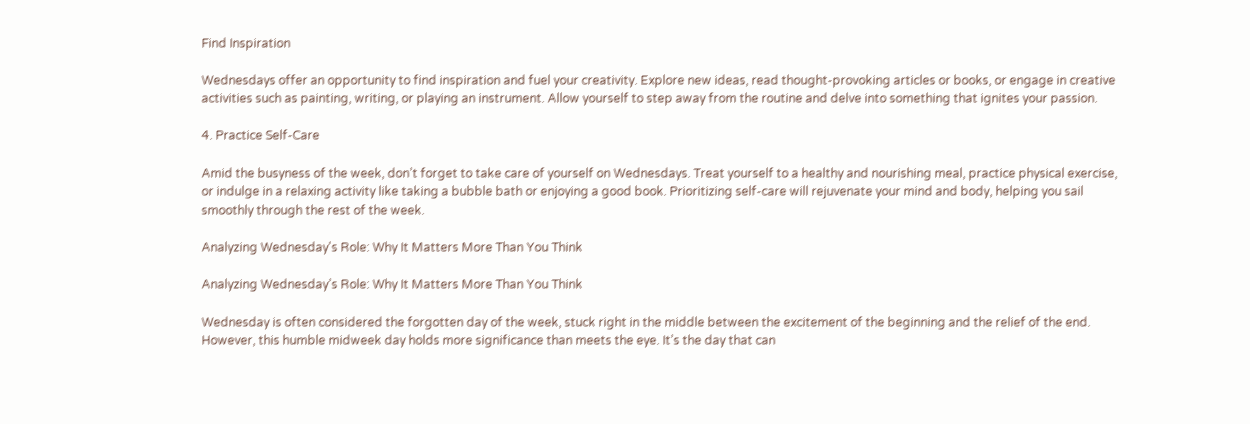Find Inspiration

Wednesdays offer an opportunity to find inspiration and fuel your creativity. Explore new ideas, read thought-provoking articles or books, or engage in creative activities such as painting, writing, or playing an instrument. Allow yourself to step away from the routine and delve into something that ignites your passion.

4. Practice Self-Care

Amid the busyness of the week, don’t forget to take care of yourself on Wednesdays. Treat yourself to a healthy and nourishing meal, practice physical exercise, or indulge in a relaxing activity like taking a bubble bath or enjoying a good book. Prioritizing self-care will rejuvenate your mind and body, helping you sail smoothly through the rest of the week.

Analyzing Wednesday's Role: Why It Matters More Than You Think

Analyzing Wednesday’s Role: Why It Matters More Than You Think

Wednesday is often considered the forgotten day of the week, stuck right in the middle between the excitement of the beginning and the relief of the end. However, this humble midweek day holds more significance than meets the eye. It’s the day that can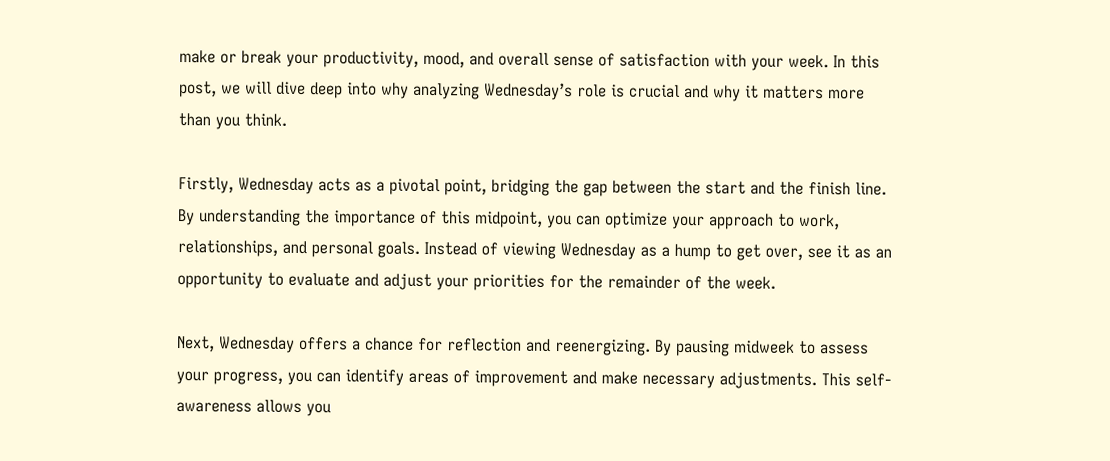make or break your productivity, mood, and overall sense of satisfaction with your week. In this post, we will dive deep into why analyzing Wednesday’s role is crucial and why it matters more than you think.

Firstly, Wednesday acts as a pivotal point, bridging the gap between the start and the finish line. By understanding the importance of this midpoint, you can optimize your approach to work, relationships, and personal goals. Instead of viewing Wednesday as a hump to get over, see it as an opportunity to evaluate and adjust your priorities for the remainder of the week.

Next, Wednesday offers a chance for reflection and reenergizing. By pausing midweek to assess your progress, you can identify areas of improvement and make necessary adjustments. This self-awareness allows you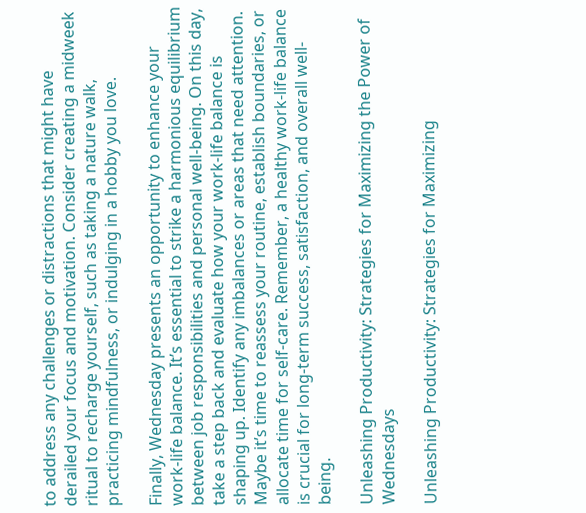to address any challenges or distractions that might have derailed your focus and motivation. Consider creating a midweek ritual to recharge yourself, such as taking a nature walk, practicing mindfulness, or indulging in a hobby you love.

Finally, Wednesday presents an opportunity to enhance your work-life balance. It’s essential to strike a harmonious equilibrium between job responsibilities and personal well-being. On this day, take a step back and evaluate how your work-life balance is shaping up. Identify any imbalances or areas that need attention. Maybe it’s time to reassess your routine, establish boundaries, or allocate time for self-care. Remember, a healthy work-life balance is crucial for long-term success, satisfaction, and overall well-being.

Unleashing Productivity: Strategies for Maximizing the Power of Wednesdays

Unleashing Productivity: Strategies for Maximizing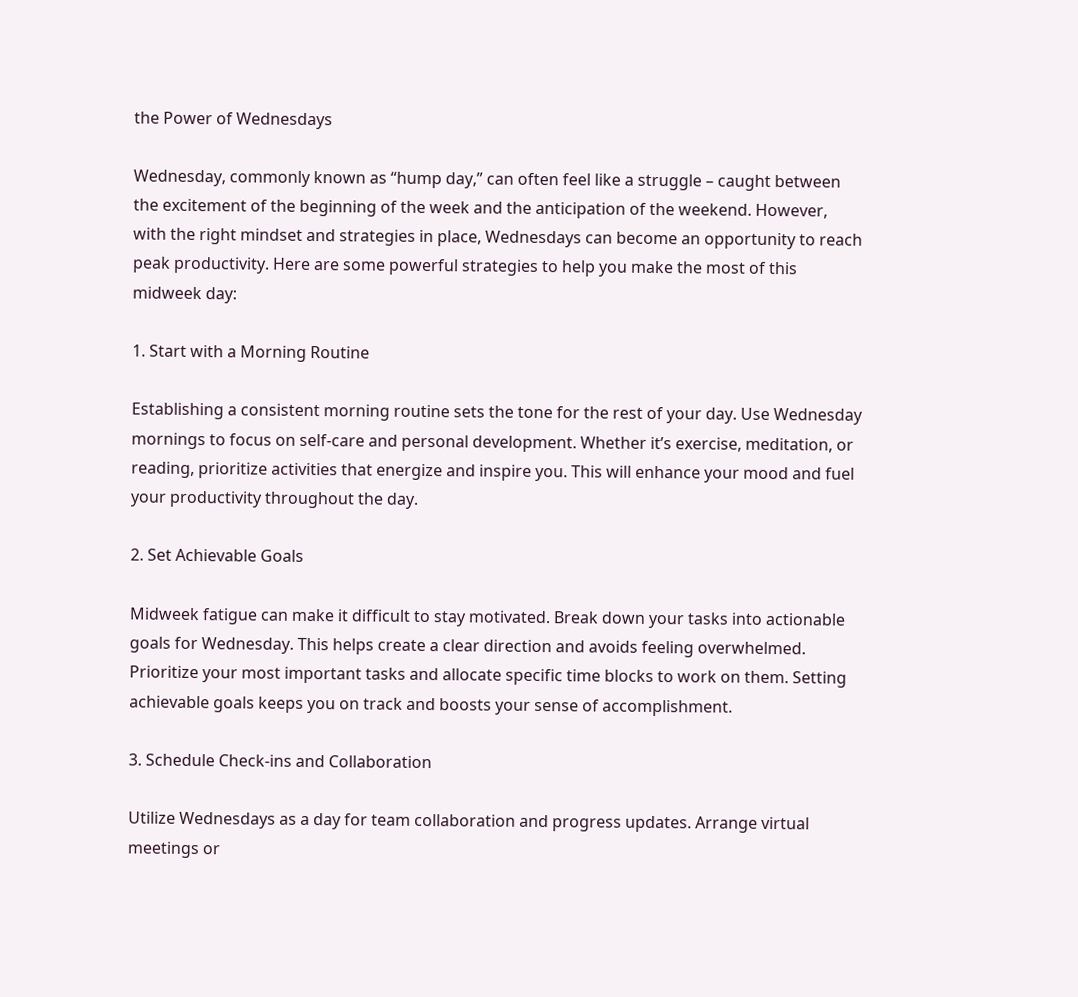the Power of Wednesdays

Wednesday, commonly known as “hump day,” can often feel like a struggle – caught between the excitement of the beginning of the week and the anticipation of the weekend. However, with the right mindset and strategies in place, Wednesdays can become an opportunity to reach peak productivity. Here are some powerful strategies to help you make the most of this midweek day:

1. Start with a Morning Routine

Establishing a consistent morning routine sets the tone for the rest of your day. Use Wednesday mornings to focus on self-care and personal development. Whether it’s exercise, meditation, or reading, prioritize activities that energize and inspire you. This will enhance your mood and fuel your productivity throughout the day.

2. Set Achievable Goals

Midweek fatigue can make it difficult to stay motivated. Break down your tasks into actionable goals for Wednesday. This helps create a clear direction and avoids feeling overwhelmed. Prioritize your most important tasks and allocate specific time blocks to work on them. Setting achievable goals keeps you on track and boosts your sense of accomplishment.

3. Schedule Check-ins and Collaboration

Utilize Wednesdays as a day for team collaboration and progress updates. Arrange virtual meetings or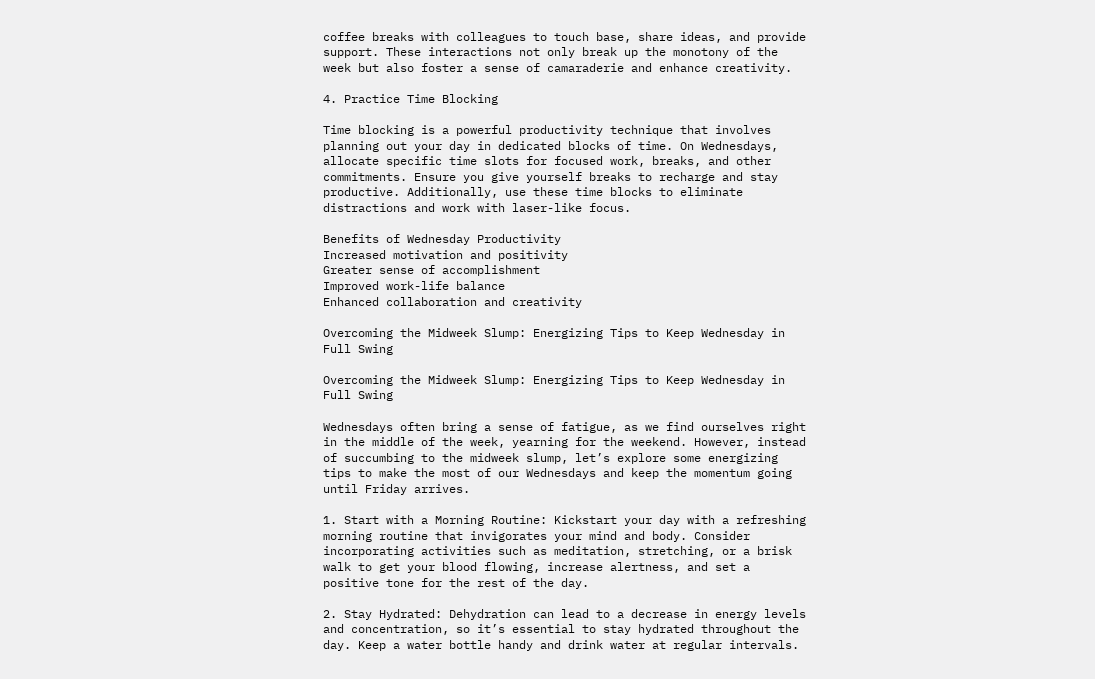coffee breaks with colleagues to touch base, share ideas, and provide support. These interactions not only break up the monotony of the week but also foster a sense of camaraderie and enhance creativity.

4. Practice Time Blocking

Time blocking is a powerful productivity technique that involves planning out your day in dedicated blocks of time. On Wednesdays, allocate specific time slots for focused work, breaks, and other commitments. Ensure you give yourself breaks to recharge and stay productive. Additionally, use these time blocks to eliminate distractions and work with laser-like focus.

Benefits of Wednesday Productivity
Increased motivation and positivity
Greater sense of accomplishment
Improved work-life balance
Enhanced collaboration and creativity

Overcoming the Midweek Slump: Energizing Tips to Keep Wednesday in Full Swing

Overcoming the Midweek Slump: Energizing Tips to Keep Wednesday in Full Swing

Wednesdays often bring a sense of fatigue, as we find ourselves right in the middle of the week, yearning for the weekend. However, instead of succumbing to the midweek slump, let’s explore some energizing tips to make the most of our Wednesdays and keep the momentum going until Friday arrives.

1. Start with a Morning Routine: Kickstart your day with a refreshing morning routine that invigorates your mind and body. Consider incorporating activities such as meditation, stretching, or a brisk walk to get your blood flowing, increase alertness, and set a positive tone for the rest of the day.

2. Stay Hydrated: Dehydration can lead to a decrease in energy levels and concentration, so it’s essential to stay hydrated throughout the day. Keep a water bottle handy and drink water at regular intervals.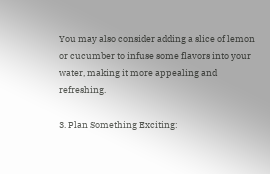You may also consider adding a slice of lemon or cucumber to infuse some flavors into your water, making it more appealing and refreshing.

3. Plan Something Exciting: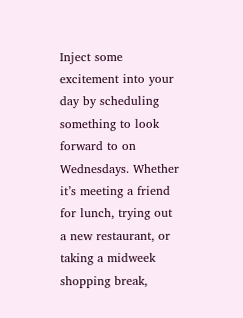Inject some excitement into your day by scheduling something to look forward to on Wednesdays. Whether it’s meeting a friend for lunch, trying out a new restaurant, or taking a midweek shopping break,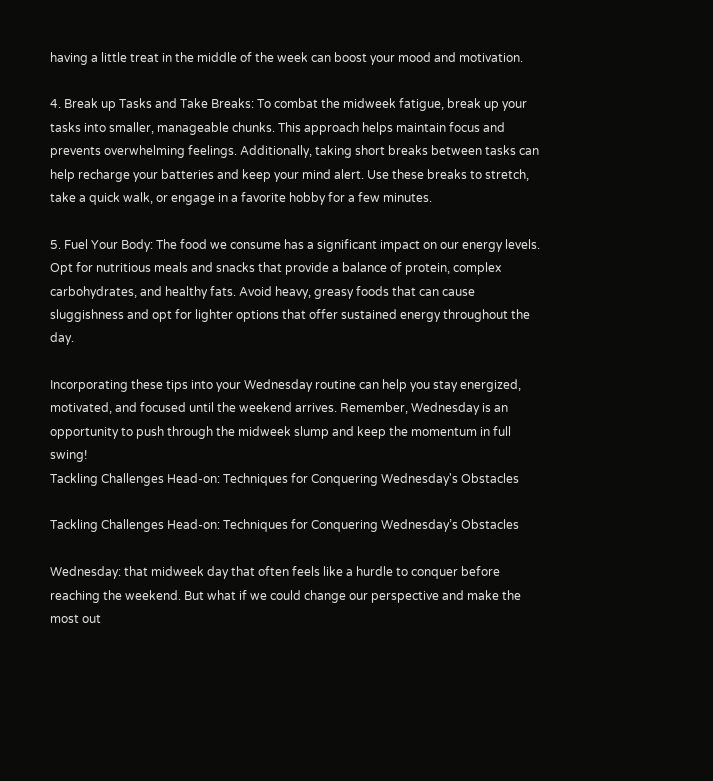having a little treat in the middle of the week can boost your mood and motivation.

4. Break up Tasks and Take Breaks: To combat the midweek fatigue, break up your tasks into smaller, manageable chunks. This approach helps maintain focus and prevents overwhelming feelings. Additionally, taking short breaks between tasks can help recharge your batteries and keep your mind alert. Use these breaks to stretch, take a quick walk, or engage in a favorite hobby for a few minutes.

5. Fuel Your Body: The food we consume has a significant impact on our energy levels. Opt for nutritious meals and snacks that provide a balance of protein, complex carbohydrates, and healthy fats. Avoid heavy, greasy foods that can cause sluggishness and opt for lighter options that offer sustained energy throughout the day.

Incorporating these tips into your Wednesday routine can help you stay energized, motivated, and focused until the weekend arrives. Remember, Wednesday is an opportunity to push through the midweek slump and keep the momentum in full swing!
Tackling Challenges Head-on: Techniques for Conquering Wednesday's Obstacles

Tackling Challenges Head-on: Techniques for Conquering Wednesday’s Obstacles

Wednesday: that midweek day that often feels like a hurdle to conquer before reaching the weekend. But what if we could change our perspective and make the most out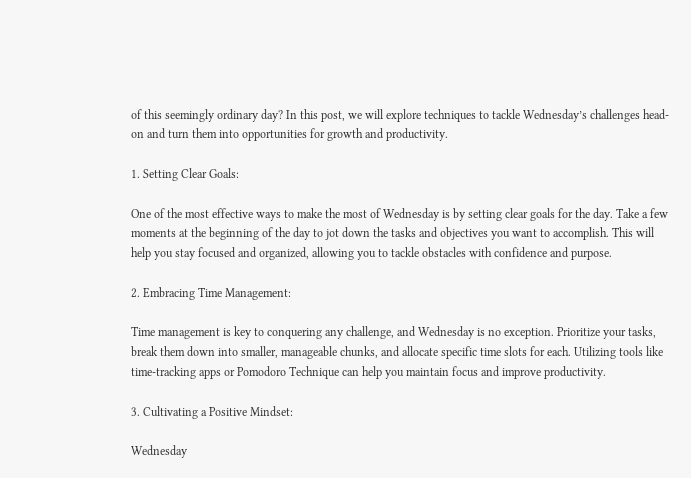of this seemingly ordinary day? In this post, we will explore techniques to tackle Wednesday’s challenges head-on and turn them into opportunities for growth and productivity.

1. Setting Clear Goals:

One of the most effective ways to make the most of Wednesday is by setting clear goals for the day. Take a few moments at the beginning of the day to jot down the tasks and objectives you want to accomplish. This will help you stay focused and organized, allowing you to tackle obstacles with confidence and purpose.

2. Embracing Time Management:

Time management is key to conquering any challenge, and Wednesday is no exception. Prioritize your tasks, break them down into smaller, manageable chunks, and allocate specific time slots for each. Utilizing tools like time-tracking apps or Pomodoro Technique can help you maintain focus and improve productivity.

3. Cultivating a Positive Mindset:

Wednesday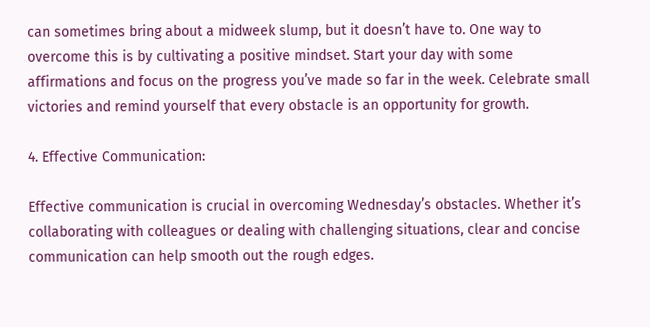can sometimes bring about a midweek slump, but it doesn’t have to. One way to overcome this is by cultivating a positive mindset. Start your day with some affirmations and focus on the progress you’ve made so far in the week. Celebrate small victories and remind yourself that every obstacle is an opportunity for growth.

4. Effective Communication:

Effective communication is crucial in overcoming Wednesday’s obstacles. Whether it’s collaborating with colleagues or dealing with challenging situations, clear and concise communication can help smooth out the rough edges.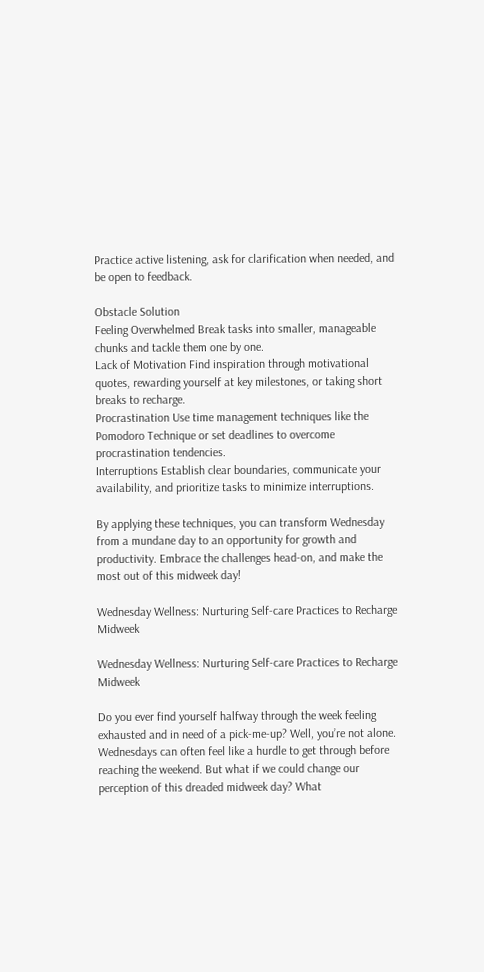Practice active listening, ask for clarification when needed, and be open to feedback.

Obstacle Solution
Feeling Overwhelmed Break tasks into smaller, manageable chunks and tackle them one by one.
Lack of Motivation Find inspiration through motivational quotes, rewarding yourself at key milestones, or taking short breaks to recharge.
Procrastination Use time management techniques like the Pomodoro Technique or set deadlines to overcome procrastination tendencies.
Interruptions Establish clear boundaries, communicate your availability, and prioritize tasks to minimize interruptions.

By applying these techniques, you can transform Wednesday from a mundane day to an opportunity for growth and productivity. Embrace the challenges head-on, and make the most out of this midweek day!

Wednesday Wellness: Nurturing Self-care Practices to Recharge Midweek

Wednesday Wellness: Nurturing Self-care Practices to Recharge Midweek

Do you ever find yourself halfway through the week feeling exhausted and in need of a pick-me-up? Well, you’re not alone. Wednesdays can often feel like a hurdle to get through before reaching the weekend. But what if we could change our perception of this dreaded midweek day? What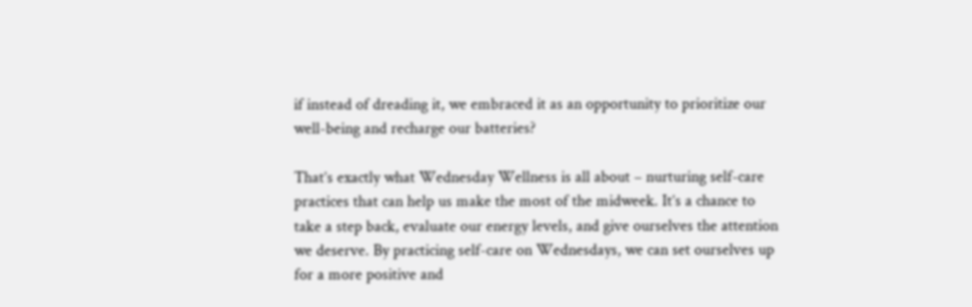if instead of dreading it, we embraced it as an opportunity to prioritize our well-being and recharge our batteries?

That’s exactly what Wednesday Wellness is all about – nurturing self-care practices that can help us make the most of the midweek. It’s a chance to take a step back, evaluate our energy levels, and give ourselves the attention we deserve. By practicing self-care on Wednesdays, we can set ourselves up for a more positive and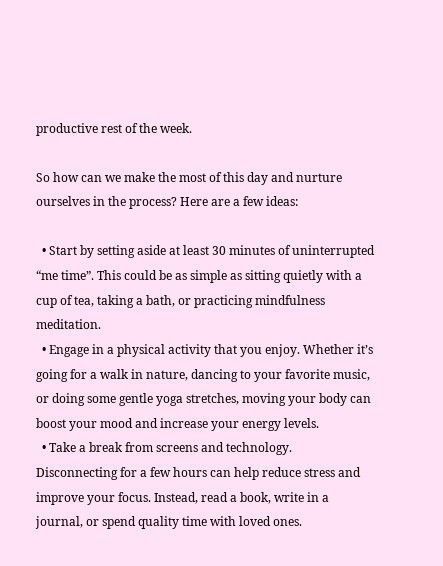productive rest of the week.

So how can we make the most of this day and nurture ourselves in the process? Here are a few ideas:

  • Start by setting aside at least 30 minutes of uninterrupted “me time”. This could be as simple as sitting quietly with a cup of tea, taking a bath, or practicing mindfulness meditation.
  • Engage in a physical activity that you enjoy. Whether it’s going for a walk in nature, dancing to your favorite music, or doing some gentle yoga stretches, moving your body can boost your mood and increase your energy levels.
  • Take a break from screens and technology. Disconnecting for a few hours can help reduce stress and improve your focus. Instead, read a book, write in a journal, or spend quality time with loved ones.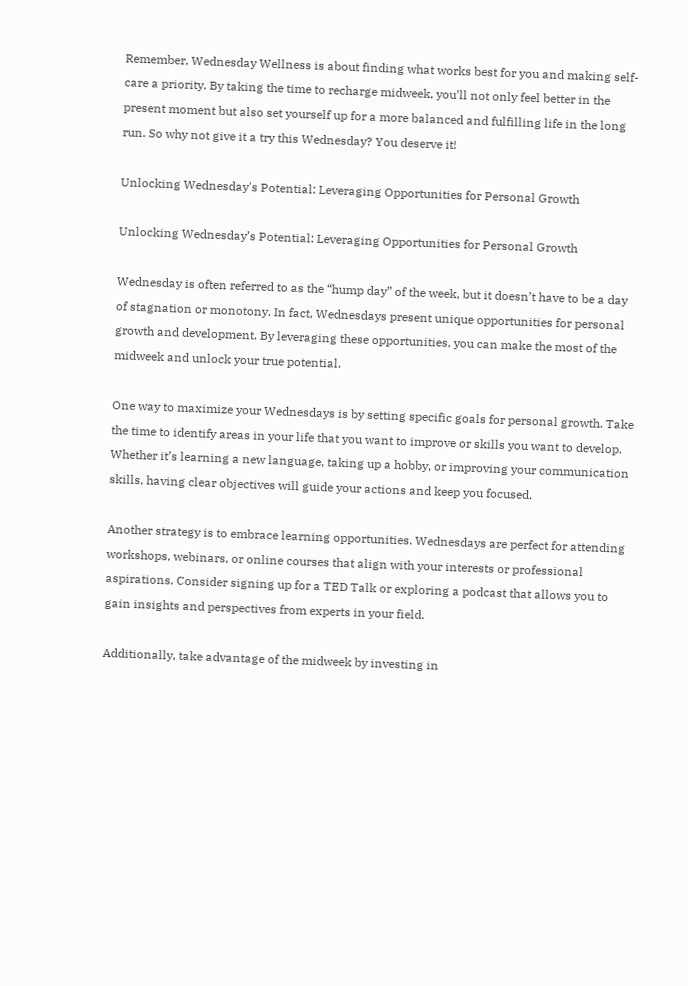Remember, Wednesday Wellness is about finding what works best for you and making self-care a priority. By taking the time to recharge midweek, you’ll not only feel better in the present moment but also set yourself up for a more balanced and fulfilling life in the long run. So why not give it a try this Wednesday? You deserve it!

Unlocking Wednesday's Potential: Leveraging Opportunities for Personal Growth

Unlocking Wednesday’s Potential: Leveraging Opportunities for Personal Growth

Wednesday is often referred to as the “hump day” of the week, but it doesn’t have to be a day of stagnation or monotony. In fact, Wednesdays present unique opportunities for personal growth and development. By leveraging these opportunities, you can make the most of the midweek and unlock your true potential.

One way to maximize your Wednesdays is by setting specific goals for personal growth. Take the time to identify areas in your life that you want to improve or skills you want to develop. Whether it’s learning a new language, taking up a hobby, or improving your communication skills, having clear objectives will guide your actions and keep you focused.

Another strategy is to embrace learning opportunities. Wednesdays are perfect for attending workshops, webinars, or online courses that align with your interests or professional aspirations. Consider signing up for a TED Talk or exploring a podcast that allows you to gain insights and perspectives from experts in your field.

Additionally, take advantage of the midweek by investing in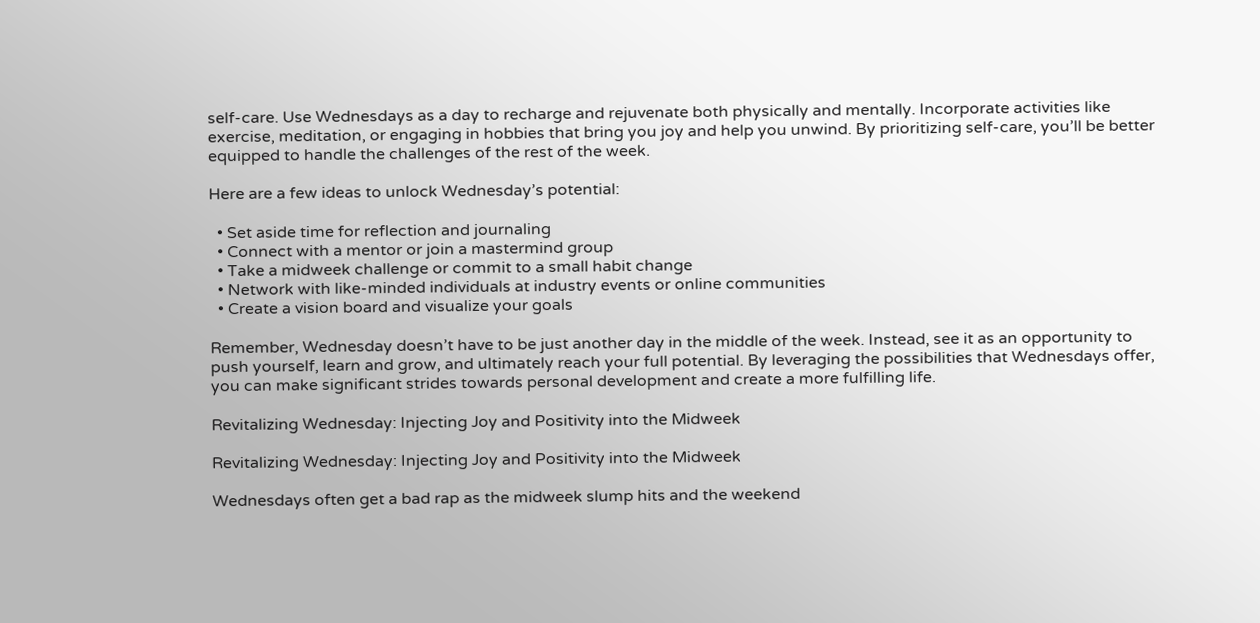self-care. Use Wednesdays as a day to recharge and rejuvenate both physically and mentally. Incorporate activities like exercise, meditation, or engaging in hobbies that bring you joy and help you unwind. By prioritizing self-care, you’ll be better equipped to handle the challenges of the rest of the week.

Here are a few ideas to unlock Wednesday’s potential:

  • Set aside time for reflection and journaling
  • Connect with a mentor or join a mastermind group
  • Take a midweek challenge or commit to a small habit change
  • Network with like-minded individuals at industry events or online communities
  • Create a vision board and visualize your goals

Remember, Wednesday doesn’t have to be just another day in the middle of the week. Instead, see it as an opportunity to push yourself, learn and grow, and ultimately reach your full potential. By leveraging the possibilities that Wednesdays offer, you can make significant strides towards personal development and create a more fulfilling life.

Revitalizing Wednesday: Injecting Joy and Positivity into the Midweek

Revitalizing Wednesday: Injecting Joy and Positivity into the Midweek

Wednesdays often get a bad rap as the midweek slump hits and the weekend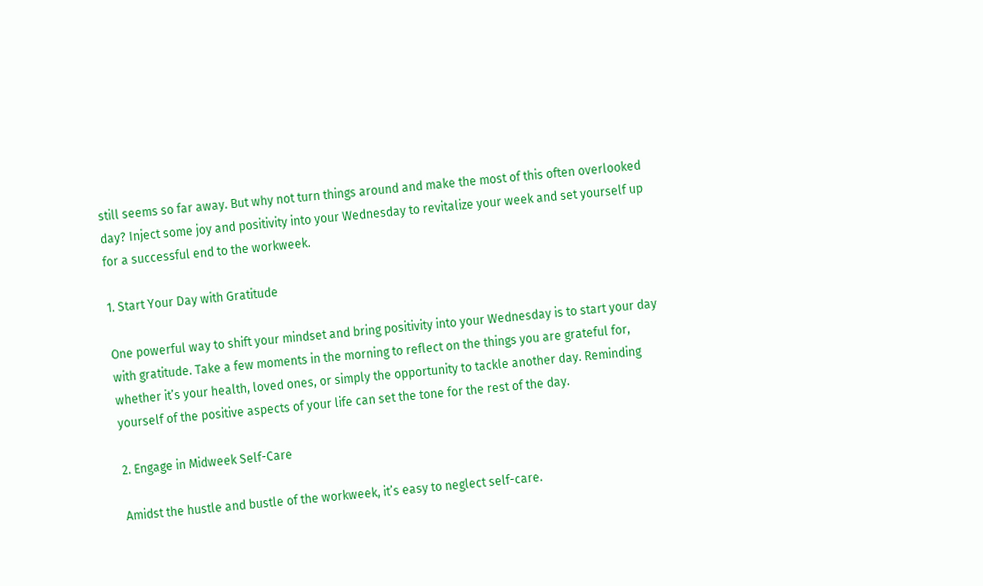still seems so far away. But why not turn things around and make the most of this often overlooked day? Inject some joy and positivity into your Wednesday to revitalize your week and set yourself up for a successful end to the workweek.

1. Start Your Day with Gratitude

One powerful way to shift your mindset and bring positivity into your Wednesday is to start your day with gratitude. Take a few moments in the morning to reflect on the things you are grateful for, whether it’s your health, loved ones, or simply the opportunity to tackle another day. Reminding yourself of the positive aspects of your life can set the tone for the rest of the day.

2. Engage in Midweek Self-Care

Amidst the hustle and bustle of the workweek, it’s easy to neglect self-care.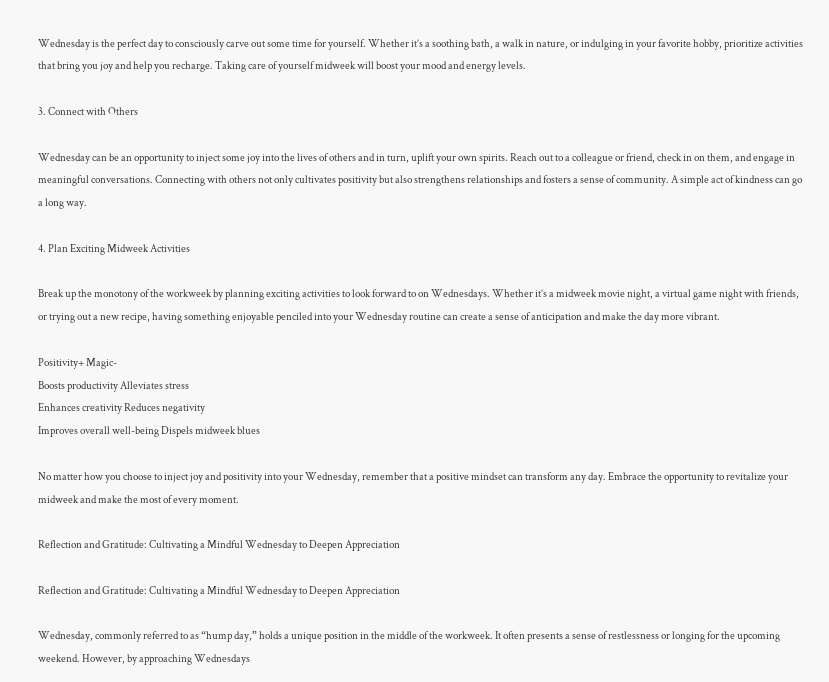Wednesday is the perfect day to consciously carve out some time for yourself. Whether it’s a soothing bath, a walk in nature, or indulging in your favorite hobby, prioritize activities that bring you joy and help you recharge. Taking care of yourself midweek will boost your mood and energy levels.

3. Connect with Others

Wednesday can be an opportunity to inject some joy into the lives of others and in turn, uplift your own spirits. Reach out to a colleague or friend, check in on them, and engage in meaningful conversations. Connecting with others not only cultivates positivity but also strengthens relationships and fosters a sense of community. A simple act of kindness can go a long way.

4. Plan Exciting Midweek Activities

Break up the monotony of the workweek by planning exciting activities to look forward to on Wednesdays. Whether it’s a midweek movie night, a virtual game night with friends, or trying out a new recipe, having something enjoyable penciled into your Wednesday routine can create a sense of anticipation and make the day more vibrant.

Positivity+ Magic-
Boosts productivity Alleviates stress
Enhances creativity Reduces negativity
Improves overall well-being Dispels midweek blues

No matter how you choose to inject joy and positivity into your Wednesday, remember that a positive mindset can transform any day. Embrace the opportunity to revitalize your midweek and make the most of every moment.

Reflection and Gratitude: Cultivating a Mindful Wednesday to Deepen Appreciation

Reflection and Gratitude: Cultivating a Mindful Wednesday to Deepen Appreciation

Wednesday, commonly referred to as “hump day,” holds a unique position in the middle of the workweek. It often presents a sense of restlessness or longing for the upcoming weekend. However, by approaching Wednesdays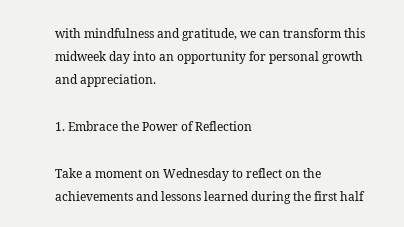with mindfulness and gratitude, we can transform this midweek day into an opportunity for personal growth and appreciation.

1. Embrace the Power of Reflection

Take a moment on Wednesday to reflect on the achievements and lessons learned during the first half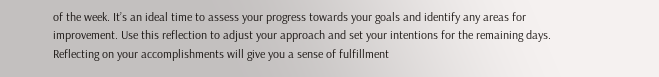of the week. It’s an ideal time to assess your progress towards your goals and identify any areas for improvement. Use this reflection to adjust your approach and set your intentions for the remaining days. Reflecting on your accomplishments will give you a sense of fulfillment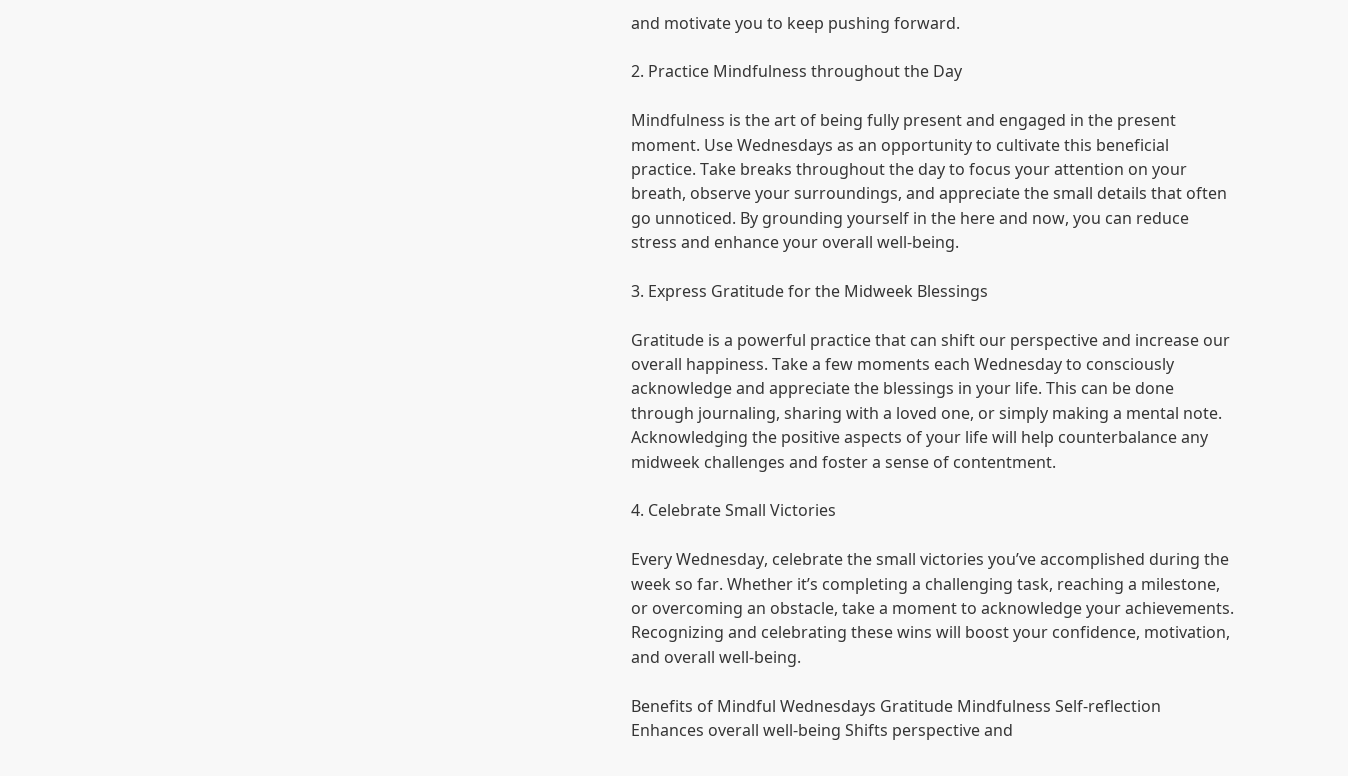and motivate you to keep pushing forward.

2. Practice Mindfulness throughout the Day

Mindfulness is the art of being fully present and engaged in the present moment. Use Wednesdays as an opportunity to cultivate this beneficial practice. Take breaks throughout the day to focus your attention on your breath, observe your surroundings, and appreciate the small details that often go unnoticed. By grounding yourself in the here and now, you can reduce stress and enhance your overall well-being.

3. Express Gratitude for the Midweek Blessings

Gratitude is a powerful practice that can shift our perspective and increase our overall happiness. Take a few moments each Wednesday to consciously acknowledge and appreciate the blessings in your life. This can be done through journaling, sharing with a loved one, or simply making a mental note. Acknowledging the positive aspects of your life will help counterbalance any midweek challenges and foster a sense of contentment.

4. Celebrate Small Victories

Every Wednesday, celebrate the small victories you’ve accomplished during the week so far. Whether it’s completing a challenging task, reaching a milestone, or overcoming an obstacle, take a moment to acknowledge your achievements. Recognizing and celebrating these wins will boost your confidence, motivation, and overall well-being.

Benefits of Mindful Wednesdays Gratitude Mindfulness Self-reflection
Enhances overall well-being Shifts perspective and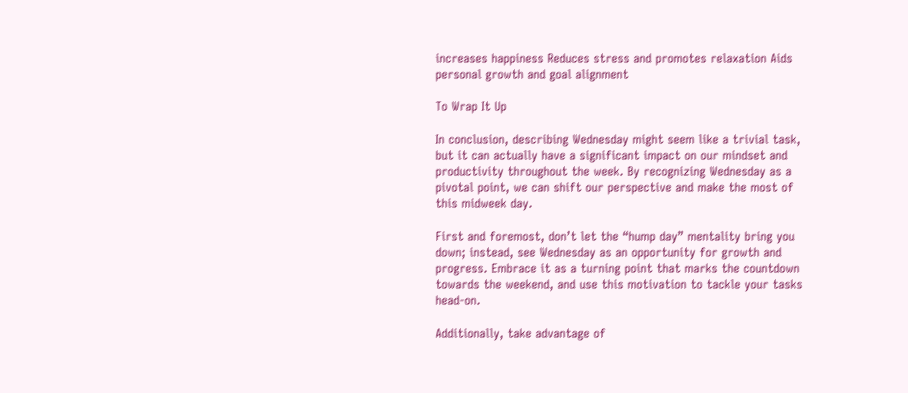increases happiness Reduces stress and promotes relaxation Aids personal growth and goal alignment

To Wrap It Up

In conclusion, describing Wednesday might seem like a trivial task, but it can actually have a significant impact on our mindset and productivity throughout the week. By recognizing Wednesday as a pivotal point, we can shift our perspective and make the most of this midweek day.

First and foremost, don’t let the “hump day” mentality bring you down; instead, see Wednesday as an opportunity for growth and progress. Embrace it as a turning point that marks the countdown towards the weekend, and use this motivation to tackle your tasks head-on.

Additionally, take advantage of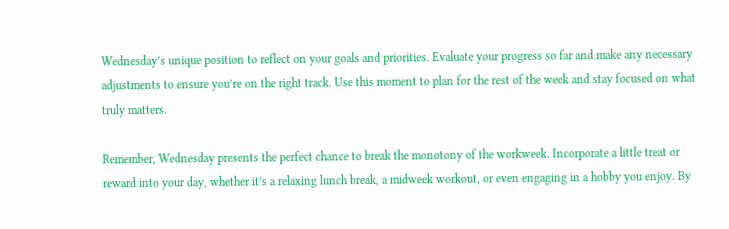Wednesday’s unique position to reflect on your goals and priorities. Evaluate your progress so far and make any necessary adjustments to ensure you’re on the right track. Use this moment to plan for the rest of the week and stay focused on what truly matters.

Remember, Wednesday presents the perfect chance to break the monotony of the workweek. Incorporate a little treat or reward into your day, whether it’s a relaxing lunch break, a midweek workout, or even engaging in a hobby you enjoy. By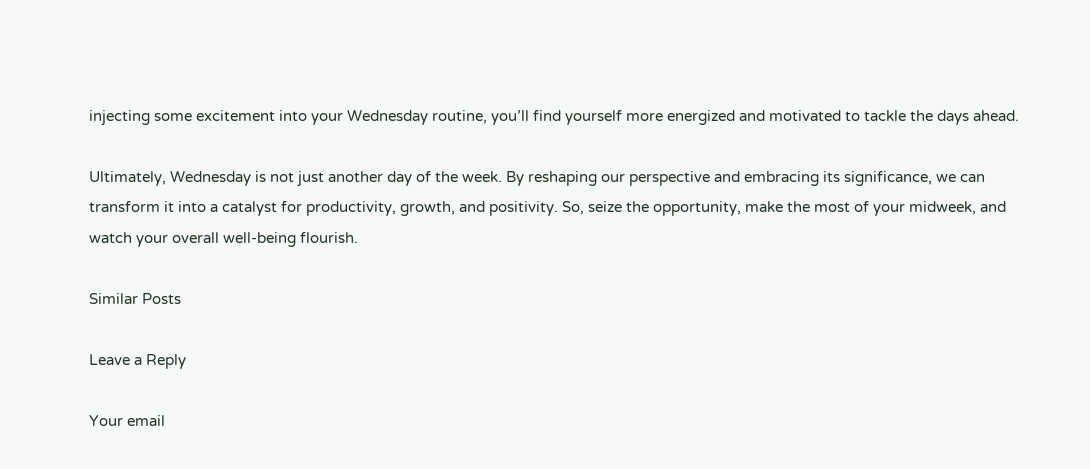injecting some excitement into your Wednesday routine, you’ll find yourself more energized and motivated to tackle the days ahead.

Ultimately, Wednesday is not just another day of the week. By reshaping our perspective and embracing its significance, we can transform it into a catalyst for productivity, growth, and positivity. So, seize the opportunity, make the most of your midweek, and watch your overall well-being flourish.

Similar Posts

Leave a Reply

Your email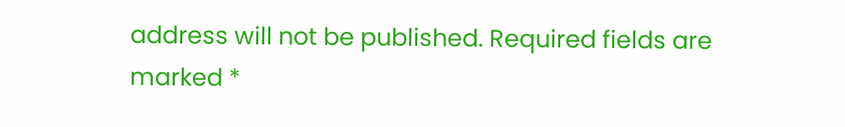address will not be published. Required fields are marked *